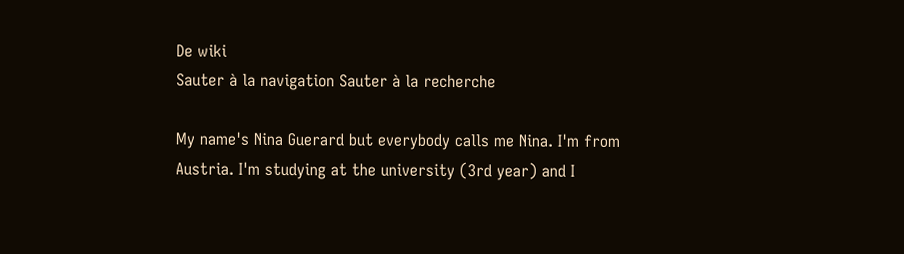De wiki
Sauter à la navigation Sauter à la recherche

My name's Nina Guerard but everybody calls me Nina. I'm from Austria. I'm studying at the university (3rd year) and I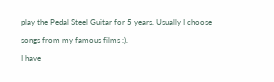play the Pedal Steel Guitar for 5 years. Usually I choose songs from my famous films :).
I have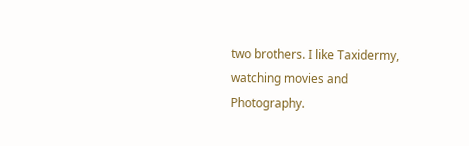two brothers. I like Taxidermy, watching movies and Photography.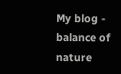My blog - balance of nature